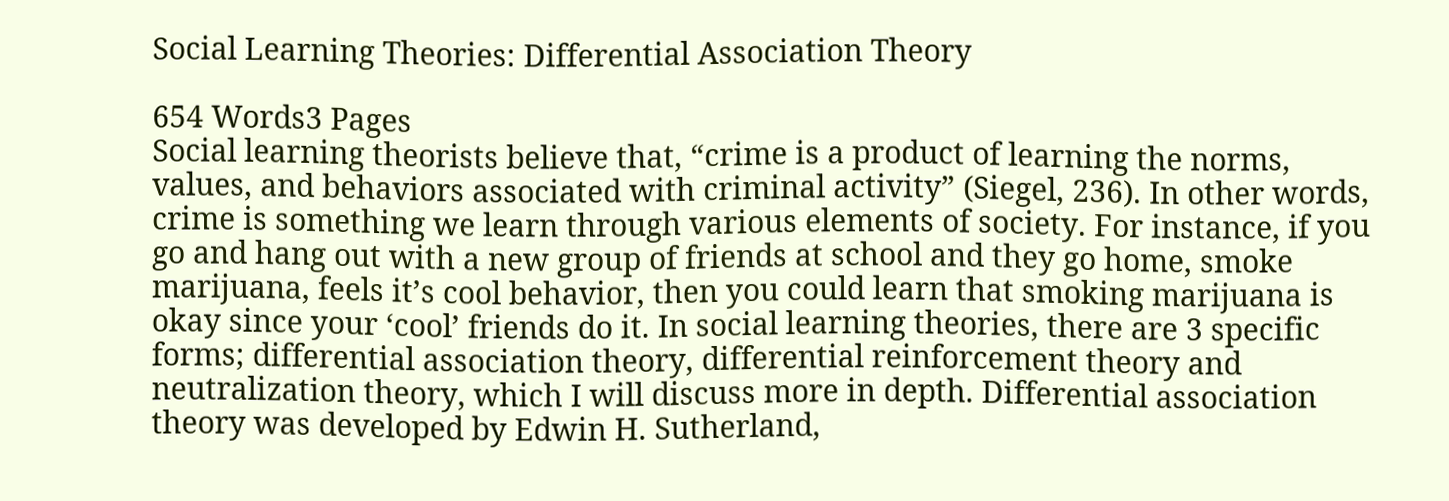Social Learning Theories: Differential Association Theory

654 Words3 Pages
Social learning theorists believe that, “crime is a product of learning the norms, values, and behaviors associated with criminal activity” (Siegel, 236). In other words, crime is something we learn through various elements of society. For instance, if you go and hang out with a new group of friends at school and they go home, smoke marijuana, feels it’s cool behavior, then you could learn that smoking marijuana is okay since your ‘cool’ friends do it. In social learning theories, there are 3 specific forms; differential association theory, differential reinforcement theory and neutralization theory, which I will discuss more in depth. Differential association theory was developed by Edwin H. Sutherland,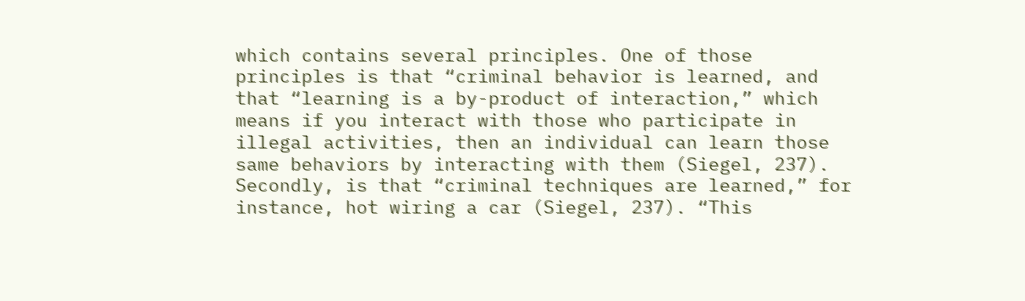which contains several principles. One of those principles is that “criminal behavior is learned, and that “learning is a by-product of interaction,” which means if you interact with those who participate in illegal activities, then an individual can learn those same behaviors by interacting with them (Siegel, 237). Secondly, is that “criminal techniques are learned,” for instance, hot wiring a car (Siegel, 237). “This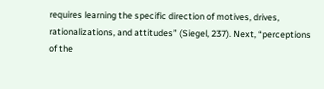requires learning the specific direction of motives, drives, rationalizations, and attitudes” (Siegel, 237). Next, “perceptions of the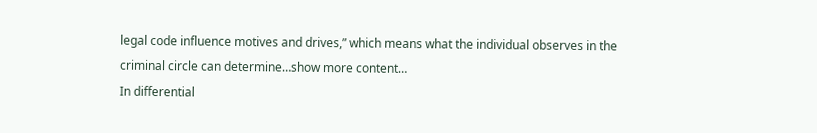legal code influence motives and drives,” which means what the individual observes in the criminal circle can determine…show more content…
In differential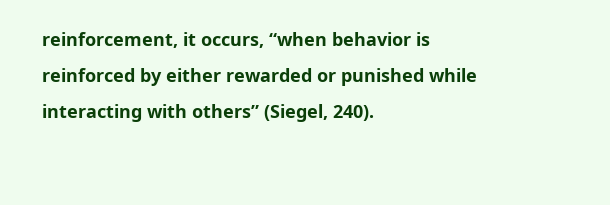reinforcement, it occurs, “when behavior is reinforced by either rewarded or punished while interacting with others” (Siegel, 240).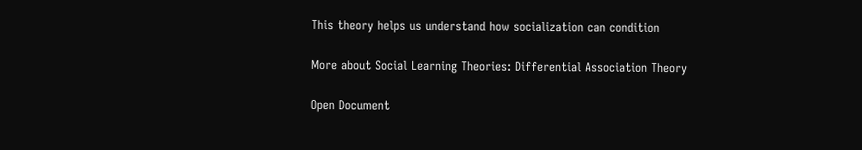This theory helps us understand how socialization can condition

More about Social Learning Theories: Differential Association Theory

Open Document